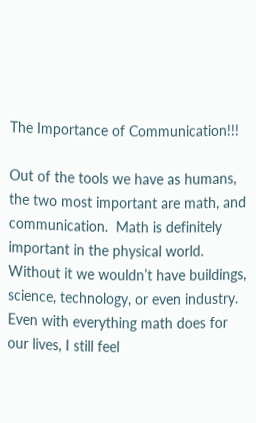The Importance of Communication!!!

Out of the tools we have as humans, the two most important are math, and communication.  Math is definitely important in the physical world.  Without it we wouldn’t have buildings, science, technology, or even industry.  Even with everything math does for our lives, I still feel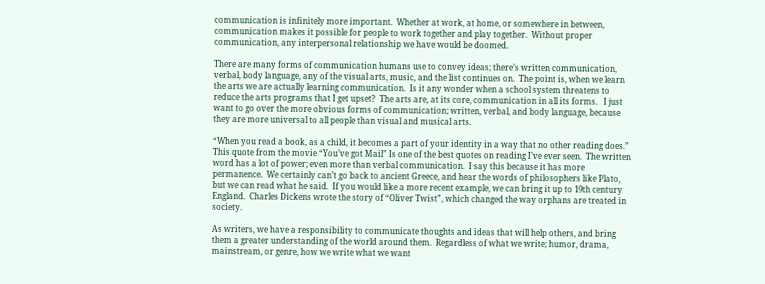communication is infinitely more important.  Whether at work, at home, or somewhere in between, communication makes it possible for people to work together and play together.  Without proper communication, any interpersonal relationship we have would be doomed.

There are many forms of communication humans use to convey ideas; there’s written communication, verbal, body language, any of the visual arts, music, and the list continues on.  The point is, when we learn the arts we are actually learning communication.  Is it any wonder when a school system threatens to reduce the arts programs that I get upset?  The arts are, at its core, communication in all its forms.   I just want to go over the more obvious forms of communication; written, verbal, and body language, because they are more universal to all people than visual and musical arts.

“When you read a book, as a child, it becomes a part of your identity in a way that no other reading does.”  This quote from the movie “You’ve got Mail” Is one of the best quotes on reading I’ve ever seen.  The written word has a lot of power; even more than verbal communication.  I say this because it has more permanence.  We certainly can’t go back to ancient Greece, and hear the words of philosophers like Plato, but we can read what he said.  If you would like a more recent example, we can bring it up to 19th century England.  Charles Dickens wrote the story of “Oliver Twist”, which changed the way orphans are treated in society.

As writers, we have a responsibility to communicate thoughts and ideas that will help others, and bring them a greater understanding of the world around them.  Regardless of what we write; humor, drama, mainstream, or genre, how we write what we want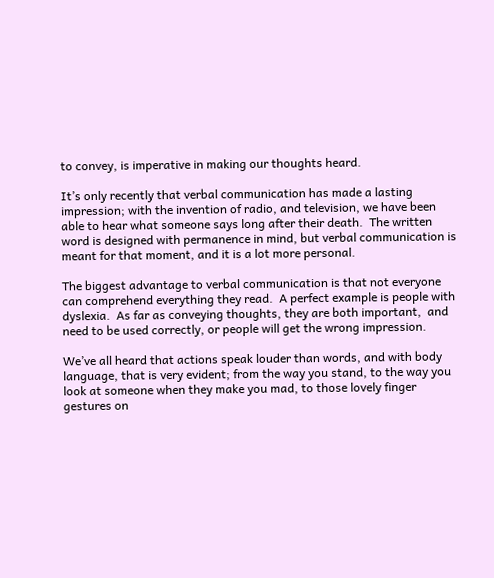to convey, is imperative in making our thoughts heard.

It’s only recently that verbal communication has made a lasting impression; with the invention of radio, and television, we have been able to hear what someone says long after their death.  The written word is designed with permanence in mind, but verbal communication is meant for that moment, and it is a lot more personal.

The biggest advantage to verbal communication is that not everyone can comprehend everything they read.  A perfect example is people with dyslexia.  As far as conveying thoughts, they are both important,  and need to be used correctly, or people will get the wrong impression.

We’ve all heard that actions speak louder than words, and with body language, that is very evident; from the way you stand, to the way you look at someone when they make you mad, to those lovely finger gestures on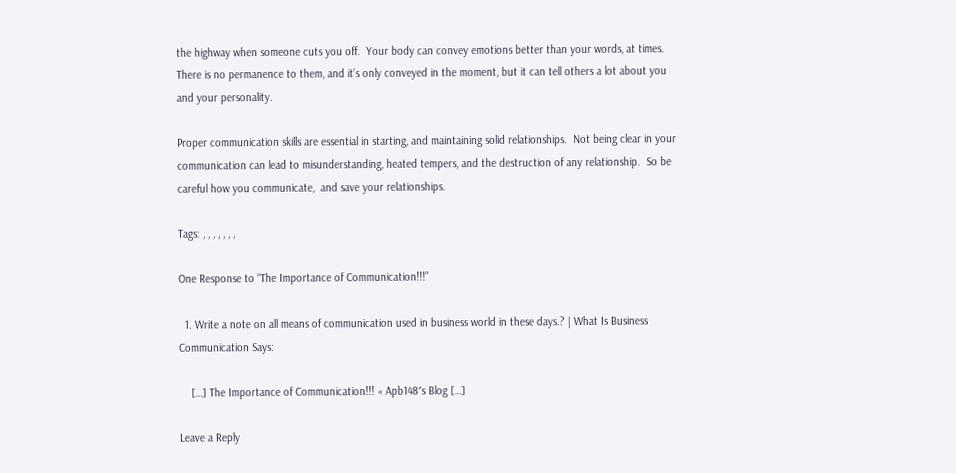the highway when someone cuts you off.  Your body can convey emotions better than your words, at times.  There is no permanence to them, and it’s only conveyed in the moment, but it can tell others a lot about you and your personality.

Proper communication skills are essential in starting, and maintaining solid relationships.  Not being clear in your communication can lead to misunderstanding, heated tempers, and the destruction of any relationship.  So be careful how you communicate,  and save your relationships.

Tags: , , , , , , ,

One Response to “The Importance of Communication!!!”

  1. Write a note on all means of communication used in business world in these days.? | What Is Business Communication Says:

    […] The Importance of Communication!!! « Apb148′s Blog […]

Leave a Reply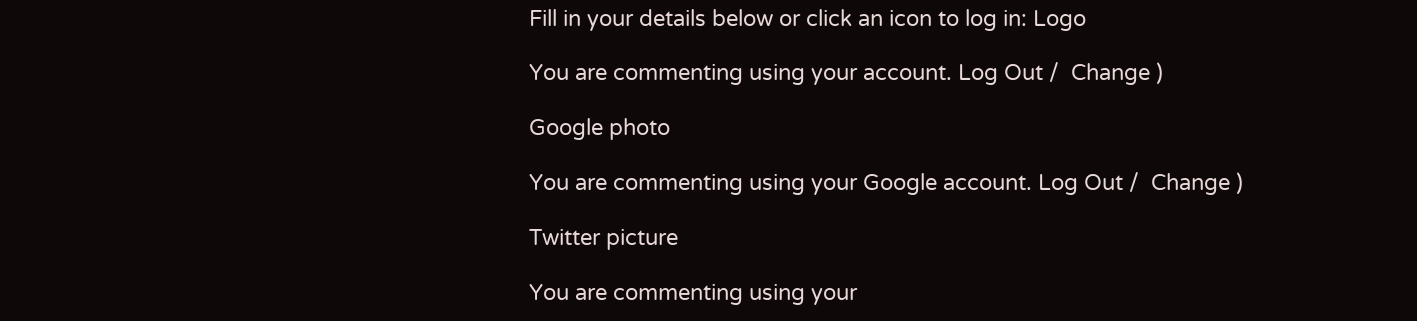Fill in your details below or click an icon to log in: Logo

You are commenting using your account. Log Out /  Change )

Google photo

You are commenting using your Google account. Log Out /  Change )

Twitter picture

You are commenting using your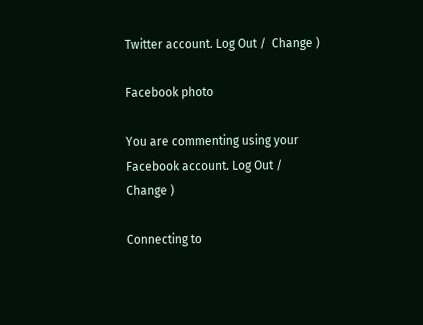Twitter account. Log Out /  Change )

Facebook photo

You are commenting using your Facebook account. Log Out /  Change )

Connecting to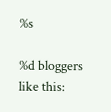%s

%d bloggers like this: